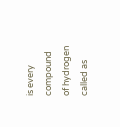is every compound of hydrogen called as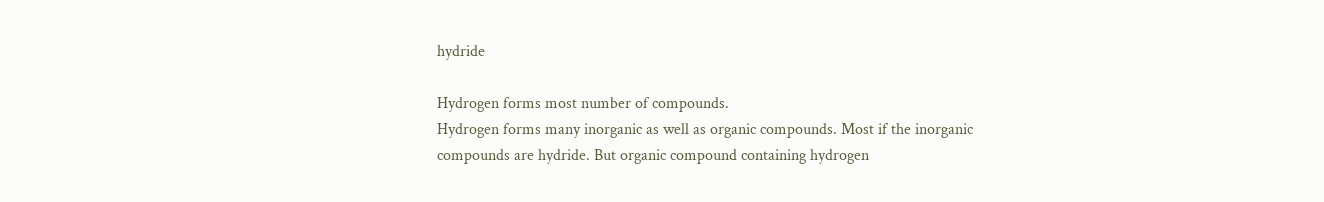hydride

Hydrogen forms most number of compounds.
Hydrogen forms many inorganic as well as organic compounds. Most if the inorganic compounds are hydride. But organic compound containing hydrogen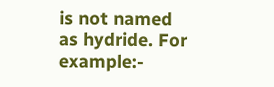is not named as hydride. For example:-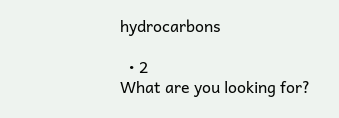hydrocarbons

  • 2
What are you looking for?